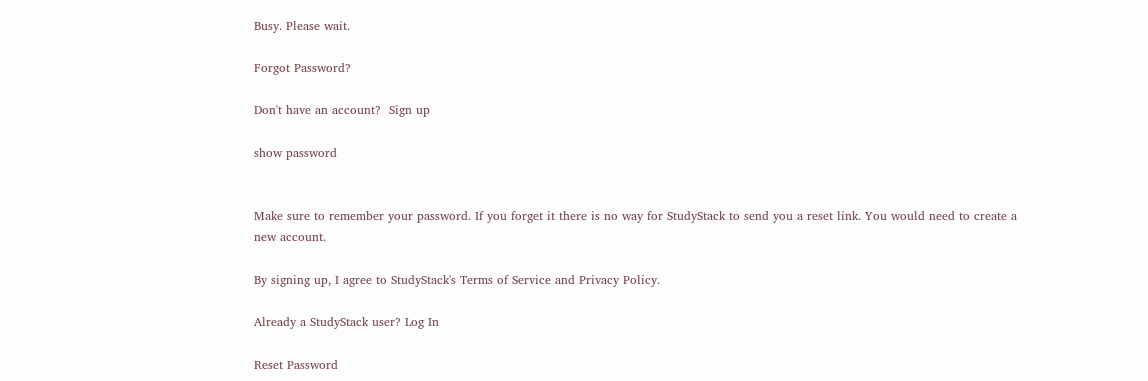Busy. Please wait.

Forgot Password?

Don't have an account?  Sign up

show password


Make sure to remember your password. If you forget it there is no way for StudyStack to send you a reset link. You would need to create a new account.

By signing up, I agree to StudyStack's Terms of Service and Privacy Policy.

Already a StudyStack user? Log In

Reset Password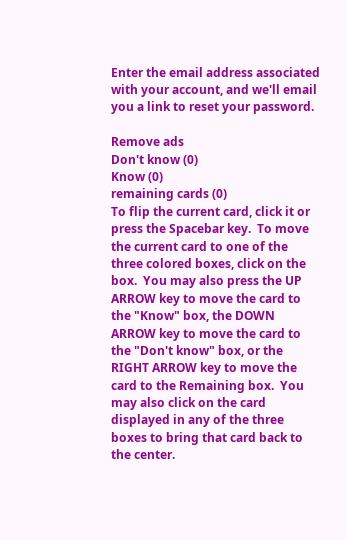Enter the email address associated with your account, and we'll email you a link to reset your password.

Remove ads
Don't know (0)
Know (0)
remaining cards (0)
To flip the current card, click it or press the Spacebar key.  To move the current card to one of the three colored boxes, click on the box.  You may also press the UP ARROW key to move the card to the "Know" box, the DOWN ARROW key to move the card to the "Don't know" box, or the RIGHT ARROW key to move the card to the Remaining box.  You may also click on the card displayed in any of the three boxes to bring that card back to the center.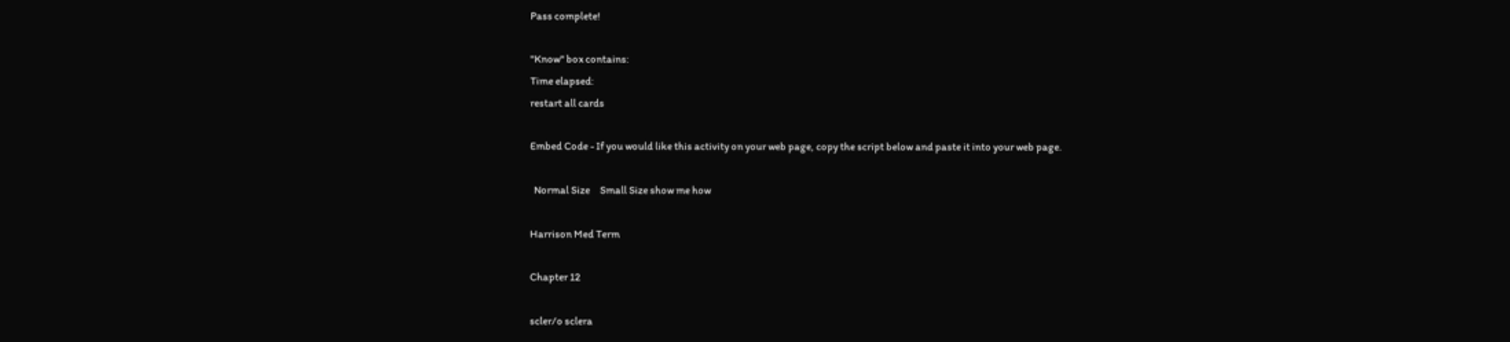Pass complete!

"Know" box contains:
Time elapsed:
restart all cards

Embed Code - If you would like this activity on your web page, copy the script below and paste it into your web page.

  Normal Size     Small Size show me how

Harrison Med Term

Chapter 12

scler/o sclera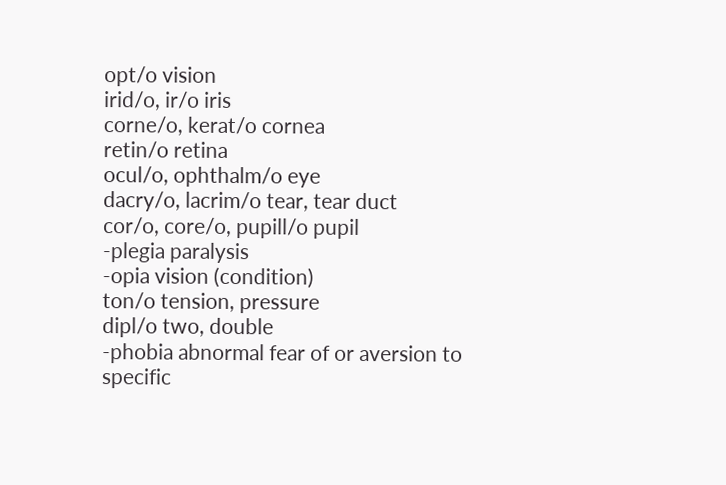opt/o vision
irid/o, ir/o iris
corne/o, kerat/o cornea
retin/o retina
ocul/o, ophthalm/o eye
dacry/o, lacrim/o tear, tear duct
cor/o, core/o, pupill/o pupil
-plegia paralysis
-opia vision (condition)
ton/o tension, pressure
dipl/o two, double
-phobia abnormal fear of or aversion to specific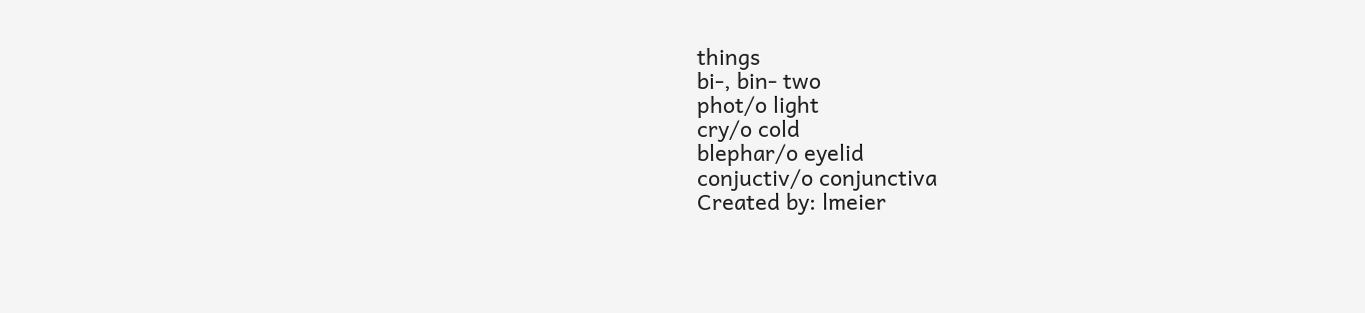things
bi-, bin- two
phot/o light
cry/o cold
blephar/o eyelid
conjuctiv/o conjunctiva
Created by: lmeier